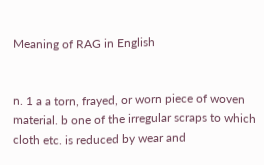Meaning of RAG in English


n. 1 a a torn, frayed, or worn piece of woven material. b one of the irregular scraps to which cloth etc. is reduced by wear and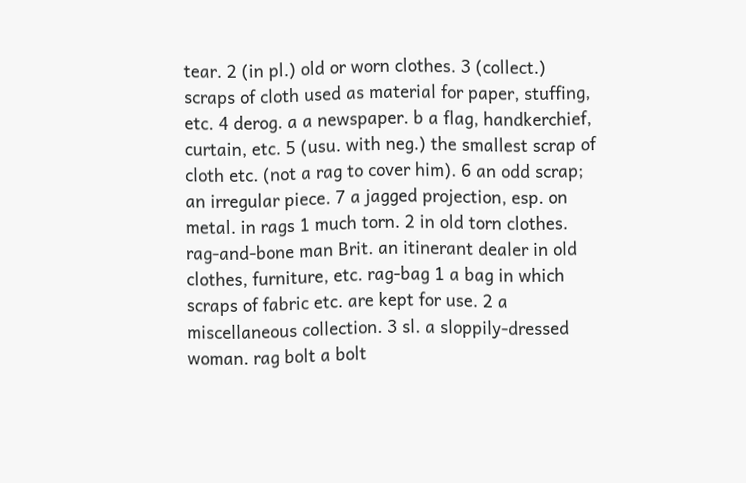tear. 2 (in pl.) old or worn clothes. 3 (collect.) scraps of cloth used as material for paper, stuffing, etc. 4 derog. a a newspaper. b a flag, handkerchief, curtain, etc. 5 (usu. with neg.) the smallest scrap of cloth etc. (not a rag to cover him). 6 an odd scrap; an irregular piece. 7 a jagged projection, esp. on metal. in rags 1 much torn. 2 in old torn clothes. rag-and-bone man Brit. an itinerant dealer in old clothes, furniture, etc. rag-bag 1 a bag in which scraps of fabric etc. are kept for use. 2 a miscellaneous collection. 3 sl. a sloppily-dressed woman. rag bolt a bolt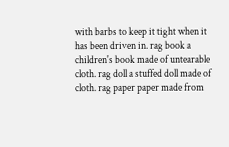with barbs to keep it tight when it has been driven in. rag book a children's book made of untearable cloth. rag doll a stuffed doll made of cloth. rag paper paper made from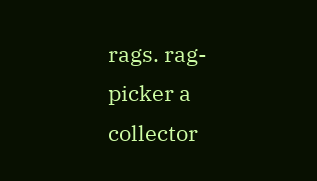rags. rag-picker a collector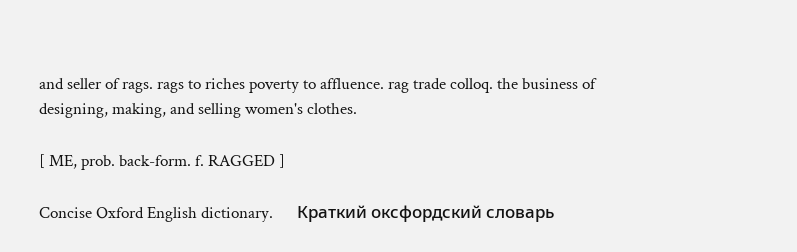and seller of rags. rags to riches poverty to affluence. rag trade colloq. the business of designing, making, and selling women's clothes.

[ ME, prob. back-form. f. RAGGED ]

Concise Oxford English dictionary.      Краткий оксфордский словарь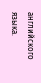английского языка.